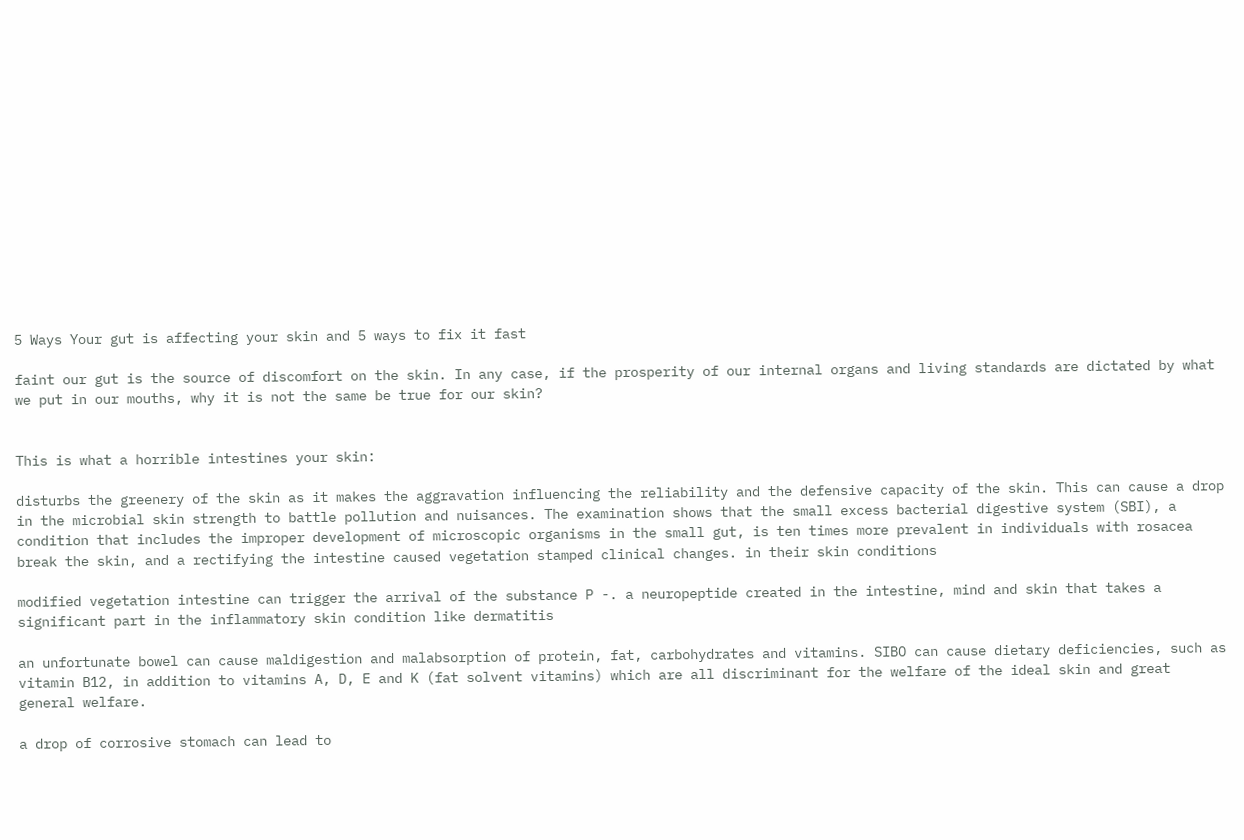5 Ways Your gut is affecting your skin and 5 ways to fix it fast

faint our gut is the source of discomfort on the skin. In any case, if the prosperity of our internal organs and living standards are dictated by what we put in our mouths, why it is not the same be true for our skin?


This is what a horrible intestines your skin:

disturbs the greenery of the skin as it makes the aggravation influencing the reliability and the defensive capacity of the skin. This can cause a drop in the microbial skin strength to battle pollution and nuisances. The examination shows that the small excess bacterial digestive system (SBI), a condition that includes the improper development of microscopic organisms in the small gut, is ten times more prevalent in individuals with rosacea break the skin, and a rectifying the intestine caused vegetation stamped clinical changes. in their skin conditions

modified vegetation intestine can trigger the arrival of the substance P -. a neuropeptide created in the intestine, mind and skin that takes a significant part in the inflammatory skin condition like dermatitis

an unfortunate bowel can cause maldigestion and malabsorption of protein, fat, carbohydrates and vitamins. SIBO can cause dietary deficiencies, such as vitamin B12, in addition to vitamins A, D, E and K (fat solvent vitamins) which are all discriminant for the welfare of the ideal skin and great general welfare.

a drop of corrosive stomach can lead to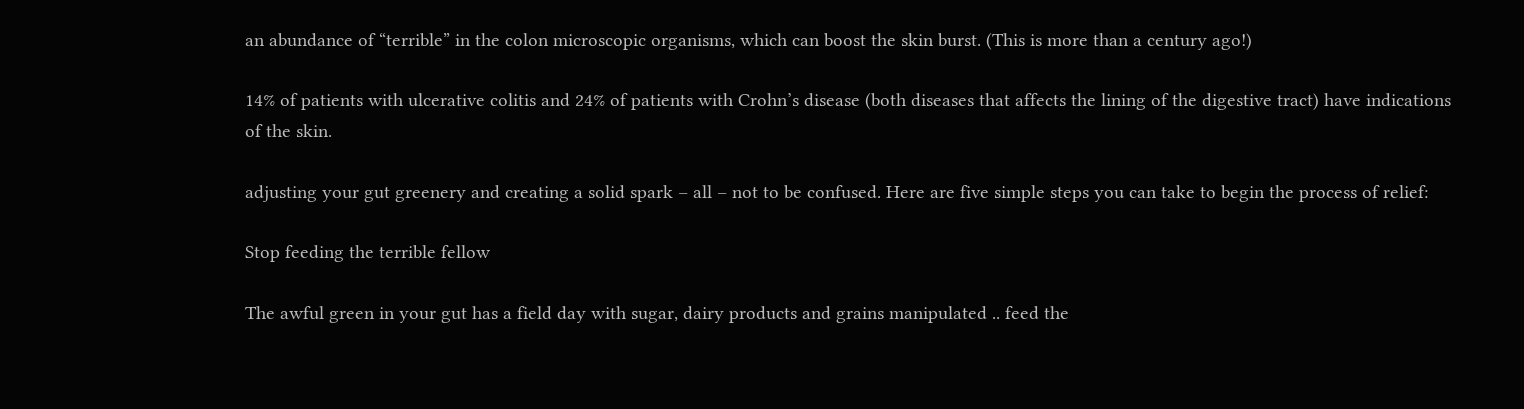an abundance of “terrible” in the colon microscopic organisms, which can boost the skin burst. (This is more than a century ago!)

14% of patients with ulcerative colitis and 24% of patients with Crohn’s disease (both diseases that affects the lining of the digestive tract) have indications of the skin.

adjusting your gut greenery and creating a solid spark – all – not to be confused. Here are five simple steps you can take to begin the process of relief:

Stop feeding the terrible fellow

The awful green in your gut has a field day with sugar, dairy products and grains manipulated .. feed the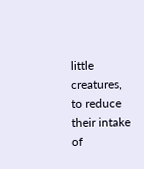little creatures, to reduce their intake of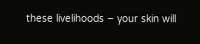these livelihoods – your skin will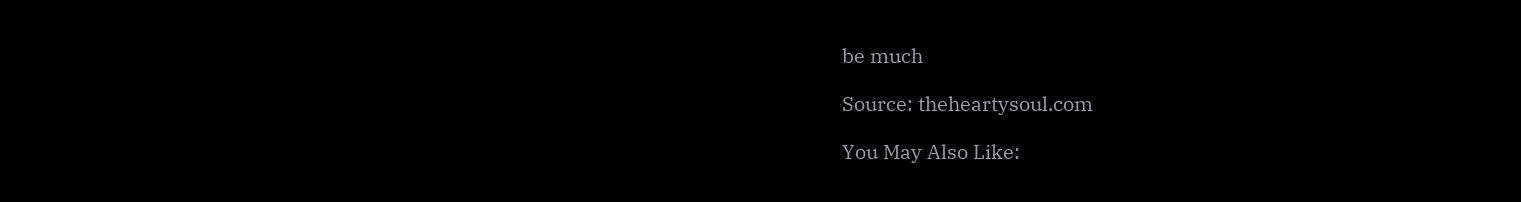be much

Source: theheartysoul.com

You May Also Like: